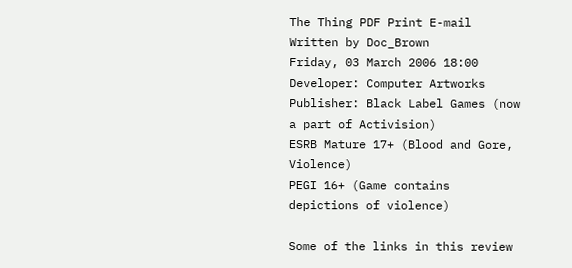The Thing PDF Print E-mail
Written by Doc_Brown
Friday, 03 March 2006 18:00
Developer: Computer Artworks
Publisher: Black Label Games (now a part of Activision)
ESRB Mature 17+ (Blood and Gore, Violence)
PEGI 16+ (Game contains depictions of violence)

Some of the links in this review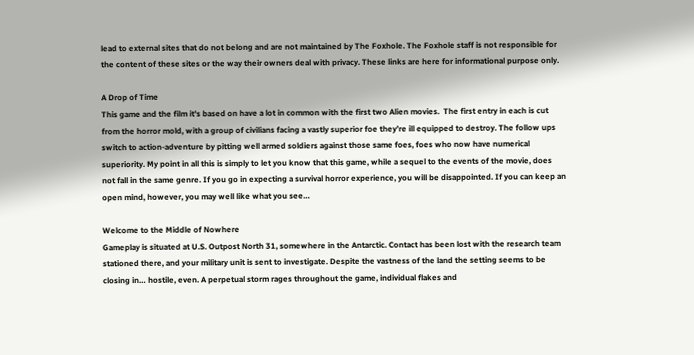lead to external sites that do not belong and are not maintained by The Foxhole. The Foxhole staff is not responsible for the content of these sites or the way their owners deal with privacy. These links are here for informational purpose only.

A Drop of Time
This game and the film it's based on have a lot in common with the first two Alien movies.  The first entry in each is cut from the horror mold, with a group of civilians facing a vastly superior foe they’re ill equipped to destroy. The follow ups switch to action-adventure by pitting well armed soldiers against those same foes, foes who now have numerical superiority. My point in all this is simply to let you know that this game, while a sequel to the events of the movie, does not fall in the same genre. If you go in expecting a survival horror experience, you will be disappointed. If you can keep an open mind, however, you may well like what you see…

Welcome to the Middle of Nowhere
Gameplay is situated at U.S. Outpost North 31, somewhere in the Antarctic. Contact has been lost with the research team stationed there, and your military unit is sent to investigate. Despite the vastness of the land the setting seems to be closing in… hostile, even. A perpetual storm rages throughout the game, individual flakes and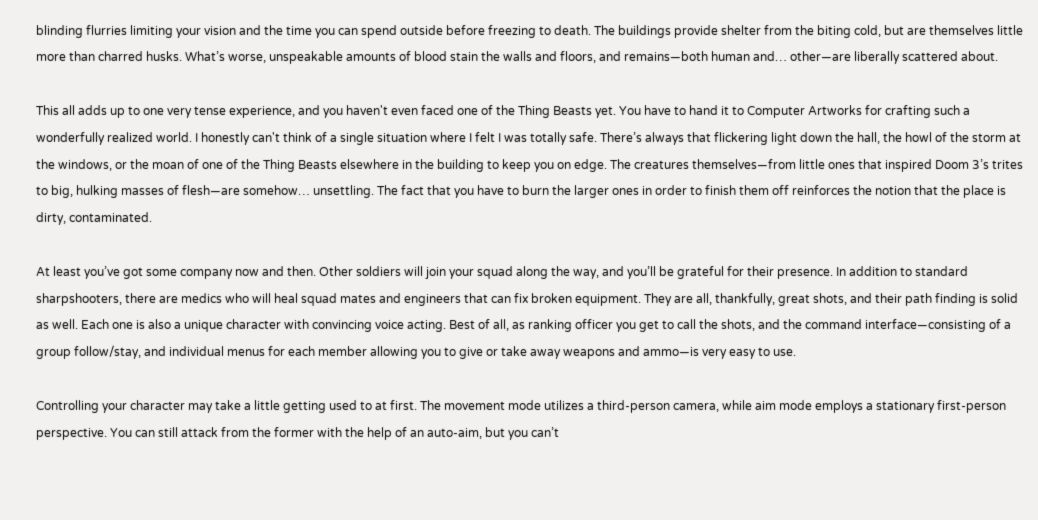blinding flurries limiting your vision and the time you can spend outside before freezing to death. The buildings provide shelter from the biting cold, but are themselves little more than charred husks. What’s worse, unspeakable amounts of blood stain the walls and floors, and remains—both human and… other—are liberally scattered about.

This all adds up to one very tense experience, and you haven't even faced one of the Thing Beasts yet. You have to hand it to Computer Artworks for crafting such a wonderfully realized world. I honestly can't think of a single situation where I felt I was totally safe. There’s always that flickering light down the hall, the howl of the storm at the windows, or the moan of one of the Thing Beasts elsewhere in the building to keep you on edge. The creatures themselves—from little ones that inspired Doom 3’s trites to big, hulking masses of flesh—are somehow… unsettling. The fact that you have to burn the larger ones in order to finish them off reinforces the notion that the place is dirty, contaminated.

At least you’ve got some company now and then. Other soldiers will join your squad along the way, and you’ll be grateful for their presence. In addition to standard sharpshooters, there are medics who will heal squad mates and engineers that can fix broken equipment. They are all, thankfully, great shots, and their path finding is solid as well. Each one is also a unique character with convincing voice acting. Best of all, as ranking officer you get to call the shots, and the command interface—consisting of a group follow/stay, and individual menus for each member allowing you to give or take away weapons and ammo—is very easy to use.

Controlling your character may take a little getting used to at first. The movement mode utilizes a third-person camera, while aim mode employs a stationary first-person perspective. You can still attack from the former with the help of an auto-aim, but you can’t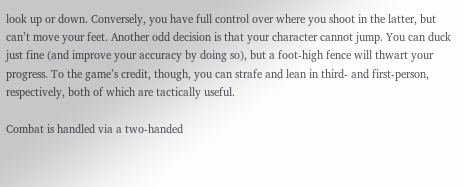look up or down. Conversely, you have full control over where you shoot in the latter, but can’t move your feet. Another odd decision is that your character cannot jump. You can duck just fine (and improve your accuracy by doing so), but a foot-high fence will thwart your progress. To the game’s credit, though, you can strafe and lean in third- and first-person, respectively, both of which are tactically useful.

Combat is handled via a two-handed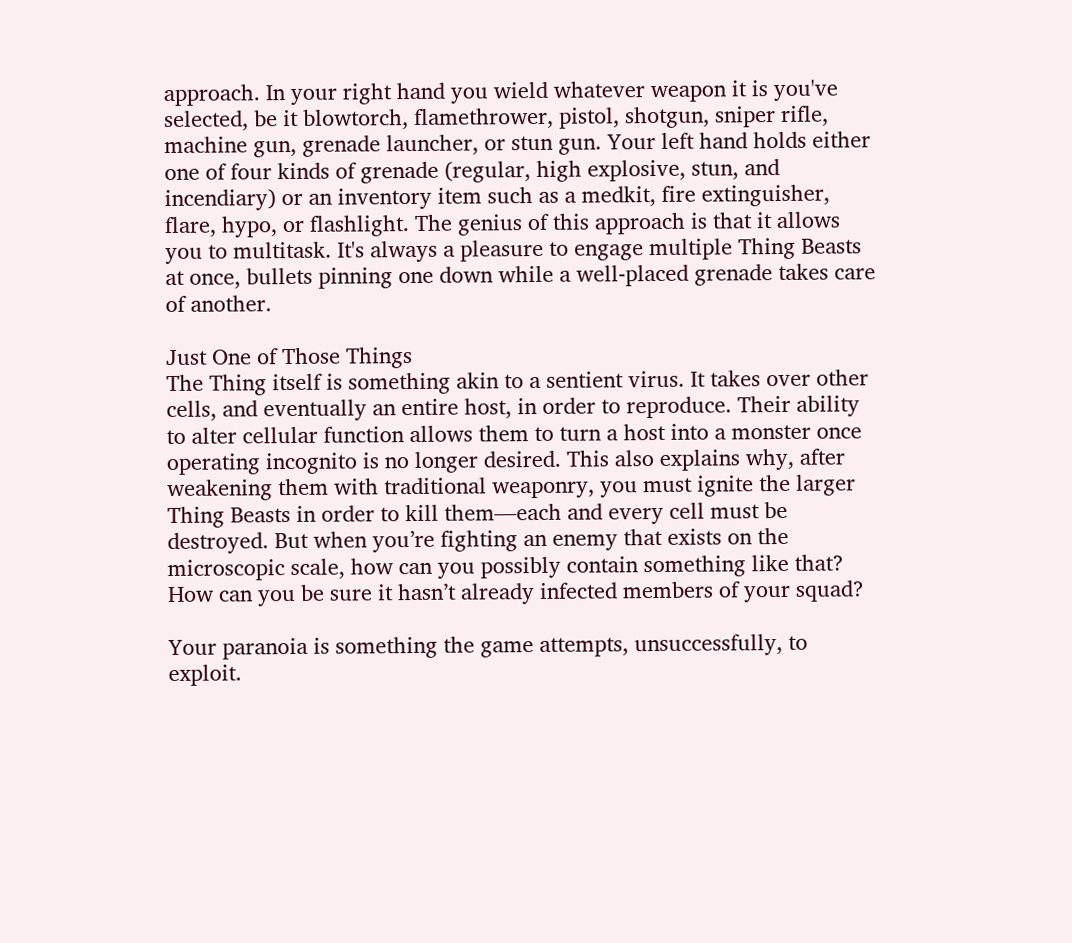approach. In your right hand you wield whatever weapon it is you've selected, be it blowtorch, flamethrower, pistol, shotgun, sniper rifle, machine gun, grenade launcher, or stun gun. Your left hand holds either one of four kinds of grenade (regular, high explosive, stun, and incendiary) or an inventory item such as a medkit, fire extinguisher, flare, hypo, or flashlight. The genius of this approach is that it allows you to multitask. It's always a pleasure to engage multiple Thing Beasts at once, bullets pinning one down while a well-placed grenade takes care of another.

Just One of Those Things
The Thing itself is something akin to a sentient virus. It takes over other cells, and eventually an entire host, in order to reproduce. Their ability to alter cellular function allows them to turn a host into a monster once operating incognito is no longer desired. This also explains why, after weakening them with traditional weaponry, you must ignite the larger Thing Beasts in order to kill them—each and every cell must be destroyed. But when you’re fighting an enemy that exists on the microscopic scale, how can you possibly contain something like that? How can you be sure it hasn’t already infected members of your squad?

Your paranoia is something the game attempts, unsuccessfully, to exploit.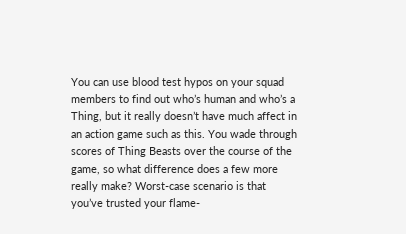You can use blood test hypos on your squad members to find out who’s human and who’s a Thing, but it really doesn’t have much affect in an action game such as this. You wade through scores of Thing Beasts over the course of the game, so what difference does a few more really make? Worst-case scenario is that you’ve trusted your flame-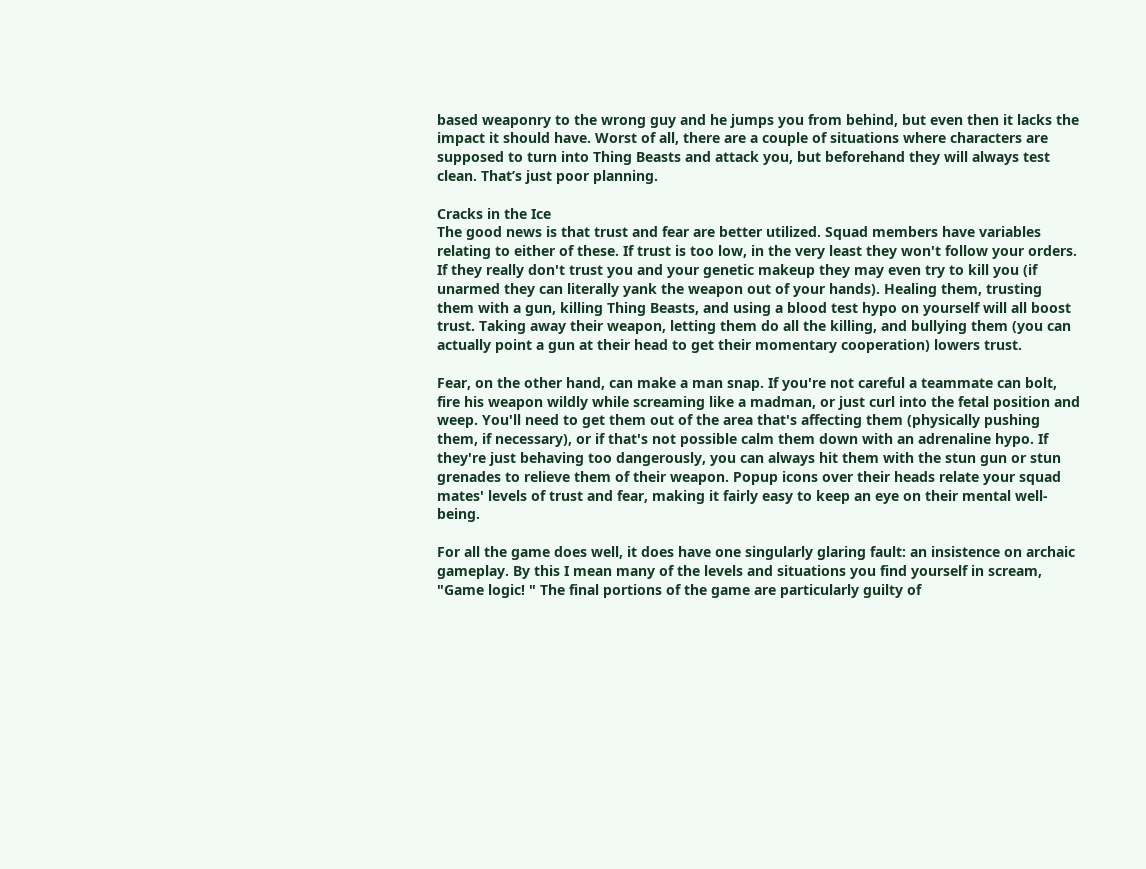based weaponry to the wrong guy and he jumps you from behind, but even then it lacks the impact it should have. Worst of all, there are a couple of situations where characters are supposed to turn into Thing Beasts and attack you, but beforehand they will always test clean. That’s just poor planning.

Cracks in the Ice
The good news is that trust and fear are better utilized. Squad members have variables relating to either of these. If trust is too low, in the very least they won't follow your orders. If they really don't trust you and your genetic makeup they may even try to kill you (if unarmed they can literally yank the weapon out of your hands). Healing them, trusting them with a gun, killing Thing Beasts, and using a blood test hypo on yourself will all boost trust. Taking away their weapon, letting them do all the killing, and bullying them (you can actually point a gun at their head to get their momentary cooperation) lowers trust.

Fear, on the other hand, can make a man snap. If you're not careful a teammate can bolt, fire his weapon wildly while screaming like a madman, or just curl into the fetal position and weep. You'll need to get them out of the area that's affecting them (physically pushing them, if necessary), or if that's not possible calm them down with an adrenaline hypo. If they're just behaving too dangerously, you can always hit them with the stun gun or stun grenades to relieve them of their weapon. Popup icons over their heads relate your squad mates' levels of trust and fear, making it fairly easy to keep an eye on their mental well-being.

For all the game does well, it does have one singularly glaring fault: an insistence on archaic gameplay. By this I mean many of the levels and situations you find yourself in scream, "Game logic! " The final portions of the game are particularly guilty of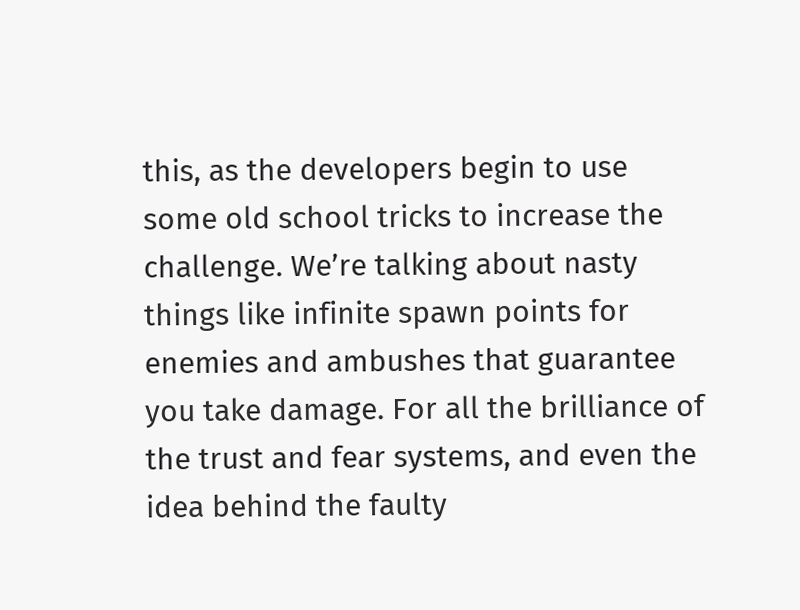this, as the developers begin to use some old school tricks to increase the challenge. We’re talking about nasty things like infinite spawn points for enemies and ambushes that guarantee you take damage. For all the brilliance of the trust and fear systems, and even the idea behind the faulty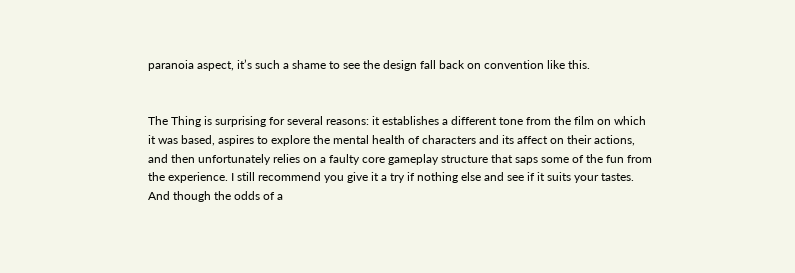paranoia aspect, it’s such a shame to see the design fall back on convention like this.


The Thing is surprising for several reasons: it establishes a different tone from the film on which it was based, aspires to explore the mental health of characters and its affect on their actions, and then unfortunately relies on a faulty core gameplay structure that saps some of the fun from the experience. I still recommend you give it a try if nothing else and see if it suits your tastes. And though the odds of a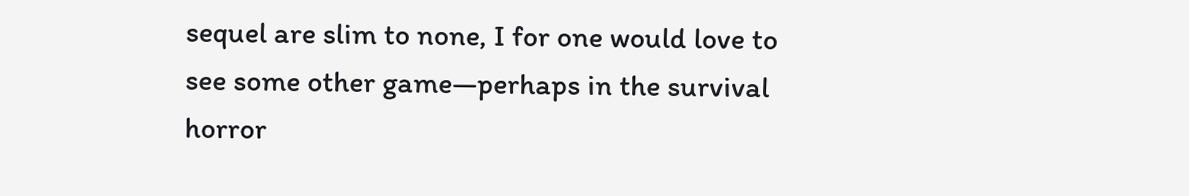sequel are slim to none, I for one would love to see some other game—perhaps in the survival horror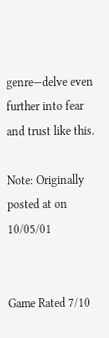genre—delve even further into fear and trust like this.

Note: Originally posted at on 10/05/01


Game Rated 7/10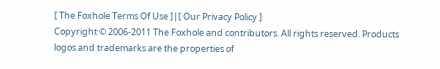[ The Foxhole Terms Of Use ]|[ Our Privacy Policy ]
Copyright © 2006-2011 The Foxhole and contributors. All rights reserved. Products logos and trademarks are the properties of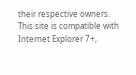their respective owners.
This site is compatible with Internet Explorer 7+,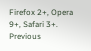Firefox 2+, Opera 9+, Safari 3+. Previous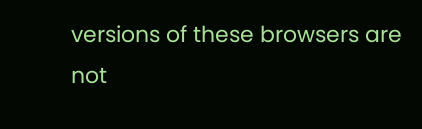versions of these browsers are not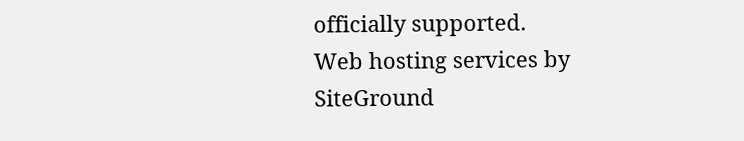officially supported.
Web hosting services by SiteGround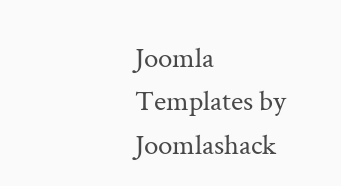Joomla Templates by Joomlashack